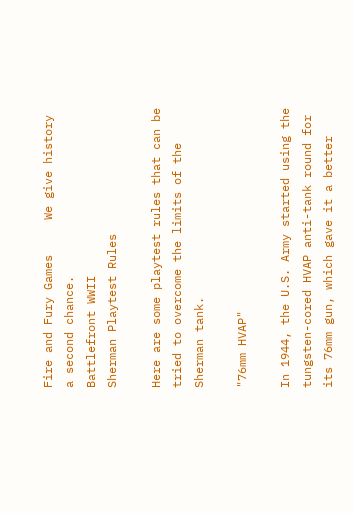Fire and Fury Games     We give history a second chance.
Battlefront WWII
Sherman Playtest Rules

Here are some playtest rules that can be tried to overcome the limits of the Sherman tank.

"76mm HVAP"

In 1944, the U.S. Army started using the tungsten-cored HVAP anti-tank round for its 76mm gun, which gave it a better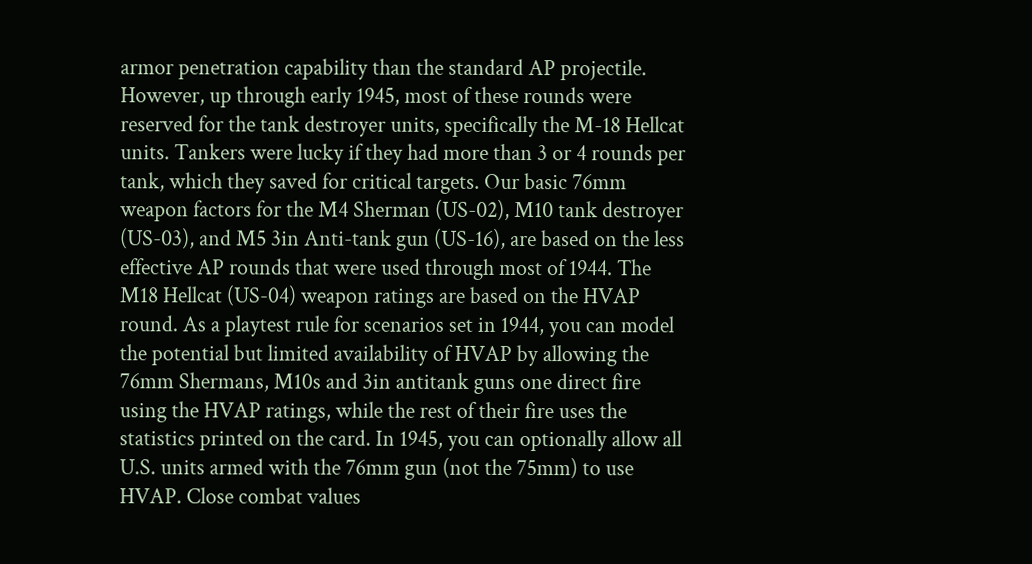armor penetration capability than the standard AP projectile. However, up through early 1945, most of these rounds were reserved for the tank destroyer units, specifically the M-18 Hellcat units. Tankers were lucky if they had more than 3 or 4 rounds per tank, which they saved for critical targets. Our basic 76mm weapon factors for the M4 Sherman (US-02), M10 tank destroyer (US-03), and M5 3in Anti-tank gun (US-16), are based on the less effective AP rounds that were used through most of 1944. The M18 Hellcat (US-04) weapon ratings are based on the HVAP round. As a playtest rule for scenarios set in 1944, you can model the potential but limited availability of HVAP by allowing the 76mm Shermans, M10s and 3in antitank guns one direct fire using the HVAP ratings, while the rest of their fire uses the statistics printed on the card. In 1945, you can optionally allow all U.S. units armed with the 76mm gun (not the 75mm) to use HVAP. Close combat values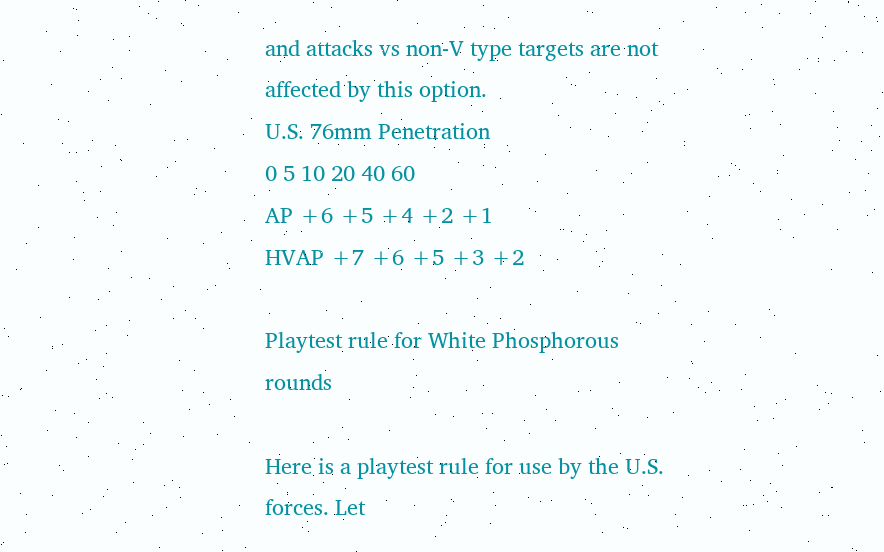and attacks vs non-V type targets are not affected by this option.
U.S. 76mm Penetration
0 5 10 20 40 60
AP +6 +5 +4 +2 +1
HVAP +7 +6 +5 +3 +2

Playtest rule for White Phosphorous rounds

Here is a playtest rule for use by the U.S. forces. Let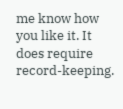me know how you like it. It does require record-keeping.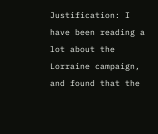Justification: I have been reading a lot about the Lorraine campaign, and found that the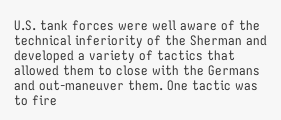U.S. tank forces were well aware of the technical inferiority of the Sherman and developed a variety of tactics that allowed them to close with the Germans and out-maneuver them. One tactic was to fire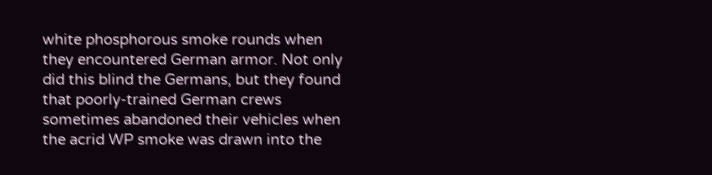white phosphorous smoke rounds when they encountered German armor. Not only did this blind the Germans, but they found that poorly-trained German crews sometimes abandoned their vehicles when the acrid WP smoke was drawn into the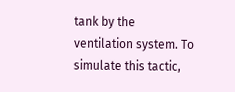tank by the ventilation system. To simulate this tactic,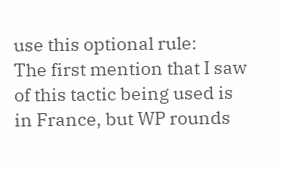use this optional rule:
The first mention that I saw of this tactic being used is in France, but WP rounds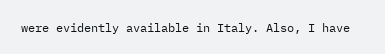were evidently available in Italy. Also, I have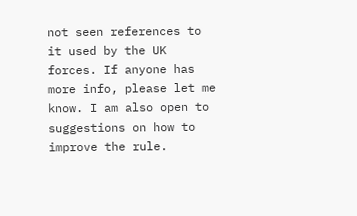not seen references to it used by the UK forces. If anyone has more info, please let me know. I am also open to suggestions on how to improve the rule.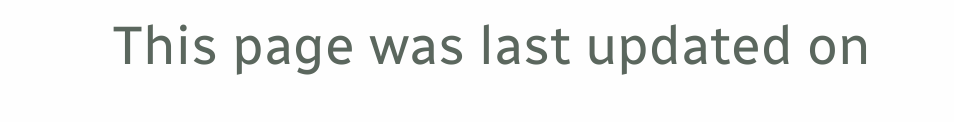This page was last updated on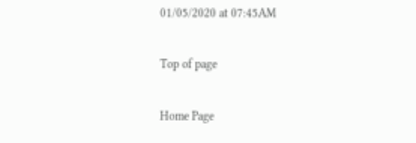01/05/2020 at 07:45AM

Top of page

Home Page